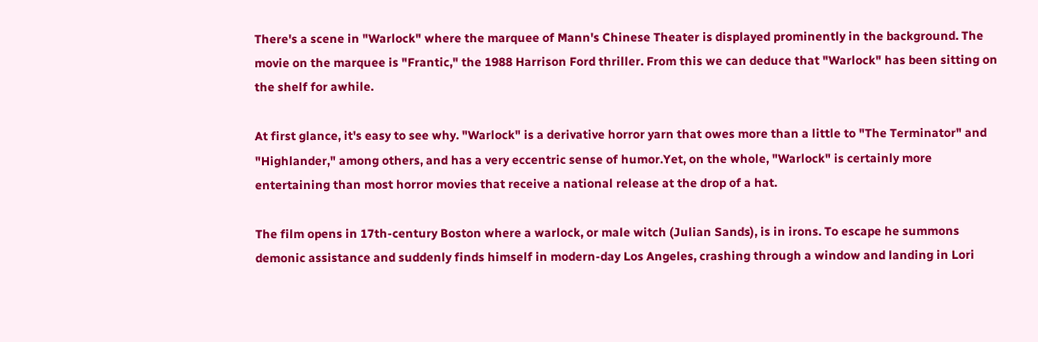There's a scene in "Warlock" where the marquee of Mann's Chinese Theater is displayed prominently in the background. The movie on the marquee is "Frantic," the 1988 Harrison Ford thriller. From this we can deduce that "Warlock" has been sitting on the shelf for awhile.

At first glance, it's easy to see why. "Warlock" is a derivative horror yarn that owes more than a little to "The Terminator" and "Highlander," among others, and has a very eccentric sense of humor.Yet, on the whole, "Warlock" is certainly more entertaining than most horror movies that receive a national release at the drop of a hat.

The film opens in 17th-century Boston where a warlock, or male witch (Julian Sands), is in irons. To escape he summons demonic assistance and suddenly finds himself in modern-day Los Angeles, crashing through a window and landing in Lori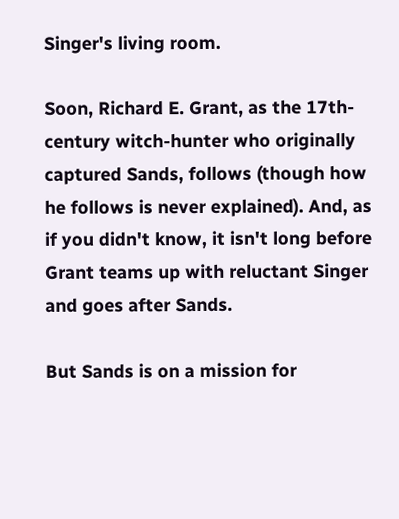Singer's living room.

Soon, Richard E. Grant, as the 17th-century witch-hunter who originally captured Sands, follows (though how he follows is never explained). And, as if you didn't know, it isn't long before Grant teams up with reluctant Singer and goes after Sands.

But Sands is on a mission for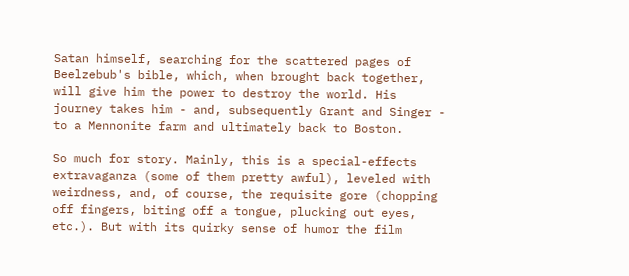Satan himself, searching for the scattered pages of Beelzebub's bible, which, when brought back together, will give him the power to destroy the world. His journey takes him - and, subsequently Grant and Singer - to a Mennonite farm and ultimately back to Boston.

So much for story. Mainly, this is a special-effects extravaganza (some of them pretty awful), leveled with weirdness, and, of course, the requisite gore (chopping off fingers, biting off a tongue, plucking out eyes, etc.). But with its quirky sense of humor the film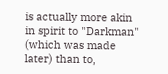is actually more akin in spirit to "Darkman" (which was made later) than to,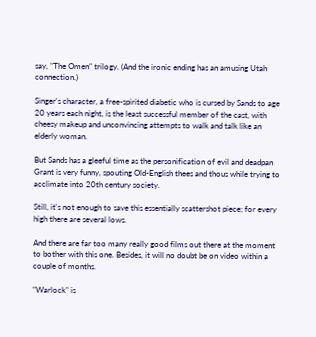say, "The Omen" trilogy. (And the ironic ending has an amusing Utah connection.)

Singer's character, a free-spirited diabetic who is cursed by Sands to age 20 years each night, is the least successful member of the cast, with cheesy makeup and unconvincing attempts to walk and talk like an elderly woman.

But Sands has a gleeful time as the personification of evil and deadpan Grant is very funny, spouting Old-English thees and thous while trying to acclimate into 20th century society.

Still, it's not enough to save this essentially scattershot piece; for every high there are several lows.

And there are far too many really good films out there at the moment to bother with this one. Besides, it will no doubt be on video within a couple of months.

"Warlock" is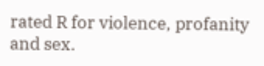rated R for violence, profanity and sex.